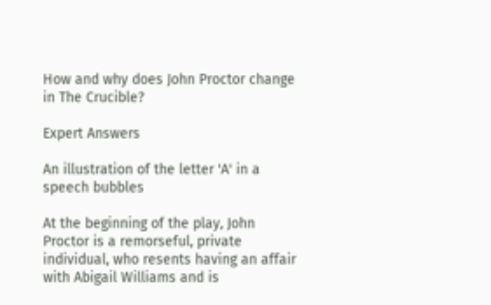How and why does John Proctor change in The Crucible?

Expert Answers

An illustration of the letter 'A' in a speech bubbles

At the beginning of the play, John Proctor is a remorseful, private individual, who resents having an affair with Abigail Williams and is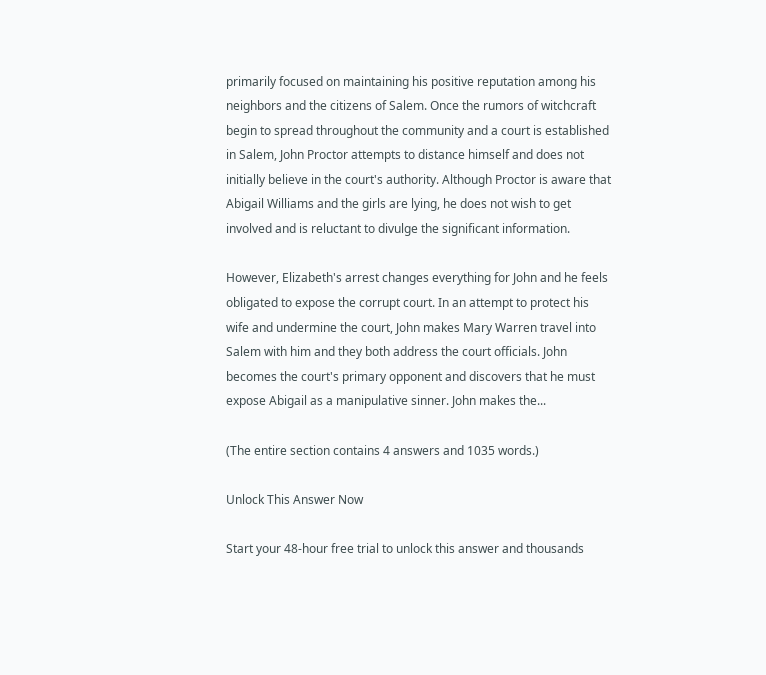primarily focused on maintaining his positive reputation among his neighbors and the citizens of Salem. Once the rumors of witchcraft begin to spread throughout the community and a court is established in Salem, John Proctor attempts to distance himself and does not initially believe in the court's authority. Although Proctor is aware that Abigail Williams and the girls are lying, he does not wish to get involved and is reluctant to divulge the significant information.

However, Elizabeth's arrest changes everything for John and he feels obligated to expose the corrupt court. In an attempt to protect his wife and undermine the court, John makes Mary Warren travel into Salem with him and they both address the court officials. John becomes the court's primary opponent and discovers that he must expose Abigail as a manipulative sinner. John makes the...

(The entire section contains 4 answers and 1035 words.)

Unlock This Answer Now

Start your 48-hour free trial to unlock this answer and thousands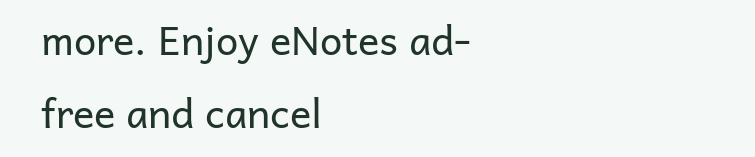more. Enjoy eNotes ad-free and cancel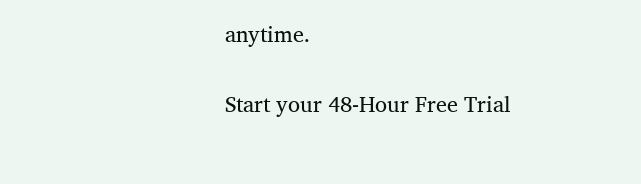anytime.

Start your 48-Hour Free Trial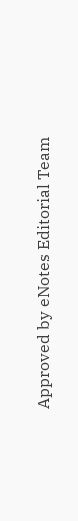Approved by eNotes Editorial Team